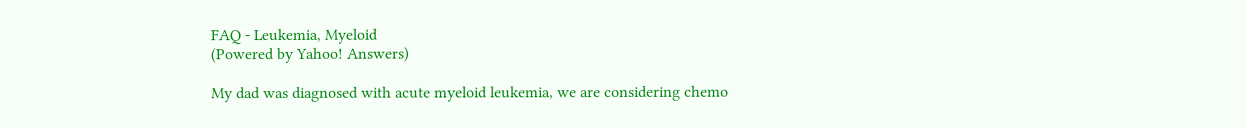FAQ - Leukemia, Myeloid
(Powered by Yahoo! Answers)

My dad was diagnosed with acute myeloid leukemia, we are considering chemo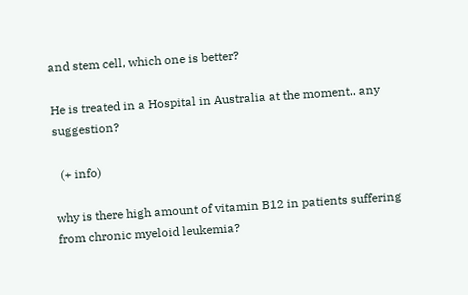and stem cell, which one is better?

He is treated in a Hospital in Australia at the moment.. any suggestion?

  (+ info)

why is there high amount of vitamin B12 in patients suffering from chronic myeloid leukemia?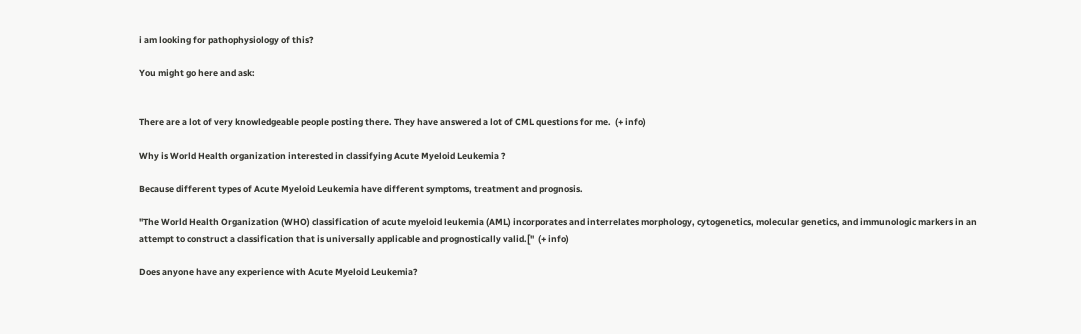i am looking for pathophysiology of this?

You might go here and ask:


There are a lot of very knowledgeable people posting there. They have answered a lot of CML questions for me.  (+ info)

Why is World Health organization interested in classifying Acute Myeloid Leukemia ?

Because different types of Acute Myeloid Leukemia have different symptoms, treatment and prognosis.

"The World Health Organization (WHO) classification of acute myeloid leukemia (AML) incorporates and interrelates morphology, cytogenetics, molecular genetics, and immunologic markers in an attempt to construct a classification that is universally applicable and prognostically valid.["  (+ info)

Does anyone have any experience with Acute Myeloid Leukemia?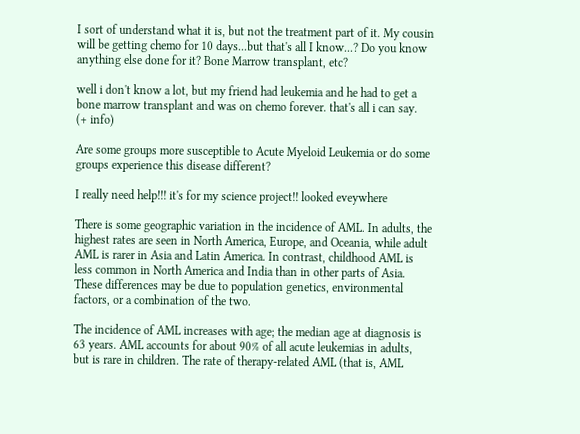I sort of understand what it is, but not the treatment part of it. My cousin will be getting chemo for 10 days...but that's all I know...? Do you know anything else done for it? Bone Marrow transplant, etc?

well i don't know a lot, but my friend had leukemia and he had to get a bone marrow transplant and was on chemo forever. that's all i can say.  (+ info)

Are some groups more susceptible to Acute Myeloid Leukemia or do some groups experience this disease different?

I really need help!!! it's for my science project!! looked eveywhere

There is some geographic variation in the incidence of AML. In adults, the highest rates are seen in North America, Europe, and Oceania, while adult AML is rarer in Asia and Latin America. In contrast, childhood AML is less common in North America and India than in other parts of Asia. These differences may be due to population genetics, environmental factors, or a combination of the two.

The incidence of AML increases with age; the median age at diagnosis is 63 years. AML accounts for about 90% of all acute leukemias in adults, but is rare in children. The rate of therapy-related AML (that is, AML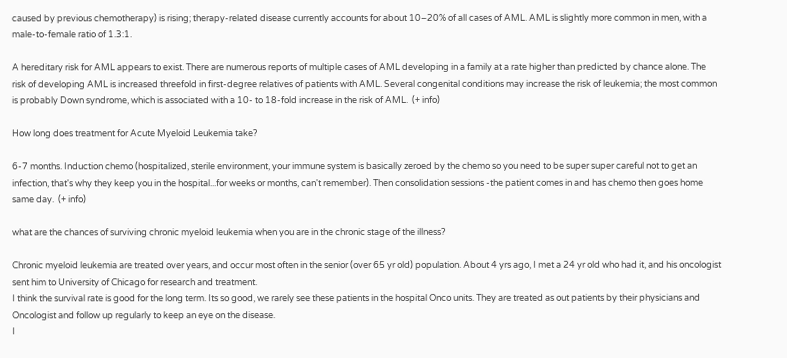caused by previous chemotherapy) is rising; therapy-related disease currently accounts for about 10–20% of all cases of AML. AML is slightly more common in men, with a male-to-female ratio of 1.3:1.

A hereditary risk for AML appears to exist. There are numerous reports of multiple cases of AML developing in a family at a rate higher than predicted by chance alone. The risk of developing AML is increased threefold in first-degree relatives of patients with AML. Several congenital conditions may increase the risk of leukemia; the most common is probably Down syndrome, which is associated with a 10- to 18-fold increase in the risk of AML.  (+ info)

How long does treatment for Acute Myeloid Leukemia take?

6-7 months. Induction chemo (hospitalized, sterile environment, your immune system is basically zeroed by the chemo so you need to be super super careful not to get an infection, that's why they keep you in the hospital...for weeks or months, can't remember). Then consolidation sessions -the patient comes in and has chemo then goes home same day.  (+ info)

what are the chances of surviving chronic myeloid leukemia when you are in the chronic stage of the illness?

Chronic myeloid leukemia are treated over years, and occur most often in the senior (over 65 yr old) population. About 4 yrs ago, I met a 24 yr old who had it, and his oncologist sent him to University of Chicago for research and treatment.
I think the survival rate is good for the long term. Its so good, we rarely see these patients in the hospital Onco units. They are treated as out patients by their physicians and Oncologist and follow up regularly to keep an eye on the disease.
I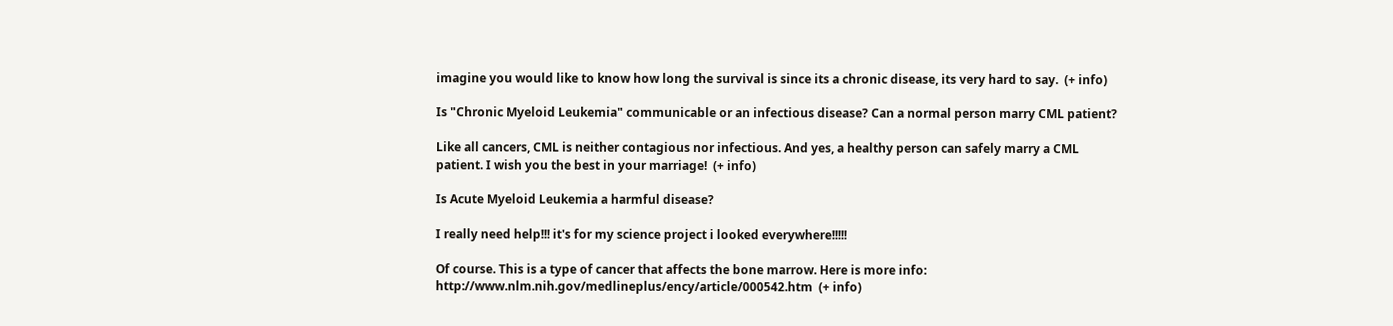imagine you would like to know how long the survival is since its a chronic disease, its very hard to say.  (+ info)

Is "Chronic Myeloid Leukemia" communicable or an infectious disease? Can a normal person marry CML patient?

Like all cancers, CML is neither contagious nor infectious. And yes, a healthy person can safely marry a CML patient. I wish you the best in your marriage!  (+ info)

Is Acute Myeloid Leukemia a harmful disease?

I really need help!!! it's for my science project i looked everywhere!!!!!

Of course. This is a type of cancer that affects the bone marrow. Here is more info:
http://www.nlm.nih.gov/medlineplus/ency/article/000542.htm  (+ info)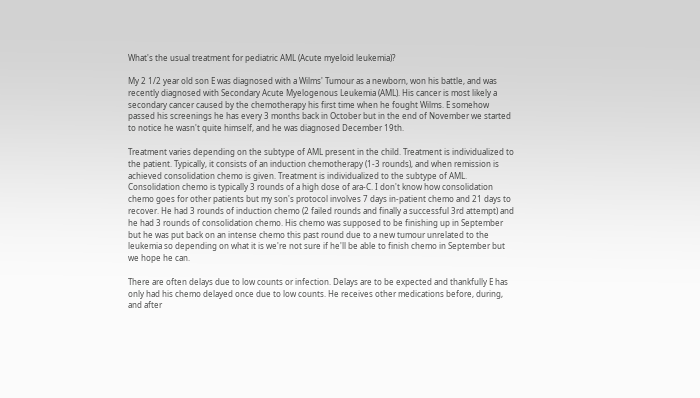What's the usual treatment for pediatric AML (Acute myeloid leukemia)?

My 2 1/2 year old son E was diagnosed with a Wilms' Tumour as a newborn, won his battle, and was recently diagnosed with Secondary Acute Myelogenous Leukemia (AML). His cancer is most likely a secondary cancer caused by the chemotherapy his first time when he fought Wilms. E somehow passed his screenings he has every 3 months back in October but in the end of November we started to notice he wasn't quite himself, and he was diagnosed December 19th.

Treatment varies depending on the subtype of AML present in the child. Treatment is individualized to the patient. Typically, it consists of an induction chemotherapy (1-3 rounds), and when remission is achieved consolidation chemo is given. Treatment is individualized to the subtype of AML. Consolidation chemo is typically 3 rounds of a high dose of ara-C. I don't know how consolidation chemo goes for other patients but my son's protocol involves 7 days in-patient chemo and 21 days to recover. He had 3 rounds of induction chemo (2 failed rounds and finally a successful 3rd attempt) and he had 3 rounds of consolidation chemo. His chemo was supposed to be finishing up in September but he was put back on an intense chemo this past round due to a new tumour unrelated to the leukemia so depending on what it is we're not sure if he'll be able to finish chemo in September but we hope he can.

There are often delays due to low counts or infection. Delays are to be expected and thankfully E has only had his chemo delayed once due to low counts. He receives other medications before, during, and after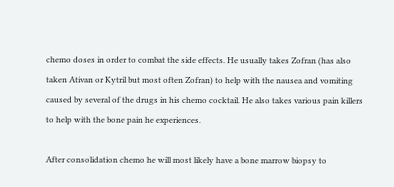chemo doses in order to combat the side effects. He usually takes Zofran (has also taken Ativan or Kytril but most often Zofran) to help with the nausea and vomiting caused by several of the drugs in his chemo cocktail. He also takes various pain killers to help with the bone pain he experiences.

After consolidation chemo he will most likely have a bone marrow biopsy to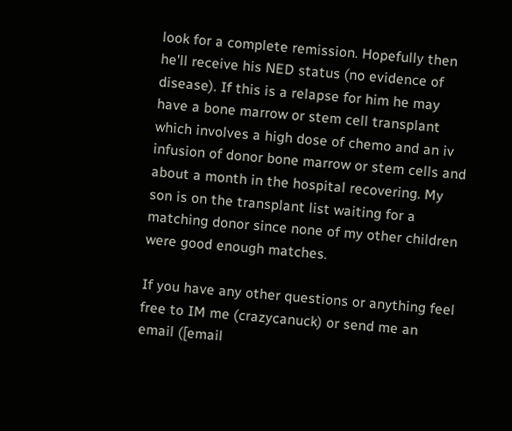look for a complete remission. Hopefully then he'll receive his NED status (no evidence of disease). If this is a relapse for him he may have a bone marrow or stem cell transplant which involves a high dose of chemo and an iv infusion of donor bone marrow or stem cells and about a month in the hospital recovering. My son is on the transplant list waiting for a matching donor since none of my other children were good enough matches.

If you have any other questions or anything feel free to IM me (crazycanuck) or send me an email ([email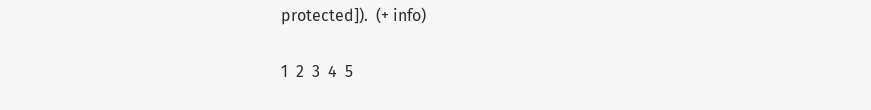protected]).  (+ info)

1  2  3  4  5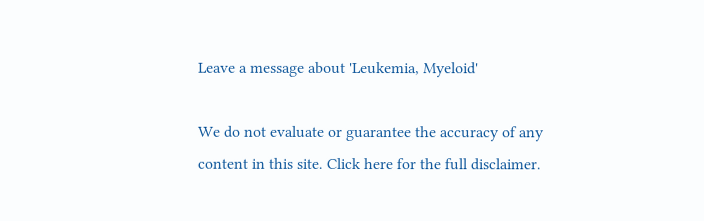Leave a message about 'Leukemia, Myeloid'

We do not evaluate or guarantee the accuracy of any content in this site. Click here for the full disclaimer.